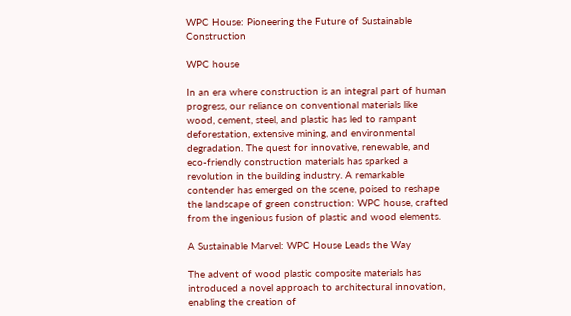WPC House: Pioneering the Future of Sustainable Construction

WPC house

In an era where construction is an integral part of human progress, our reliance on conventional materials like wood, cement, steel, and plastic has led to rampant deforestation, extensive mining, and environmental degradation. The quest for innovative, renewable, and eco-friendly construction materials has sparked a revolution in the building industry. A remarkable contender has emerged on the scene, poised to reshape the landscape of green construction: WPC house, crafted from the ingenious fusion of plastic and wood elements.

A Sustainable Marvel: WPC House Leads the Way

The advent of wood plastic composite materials has introduced a novel approach to architectural innovation, enabling the creation of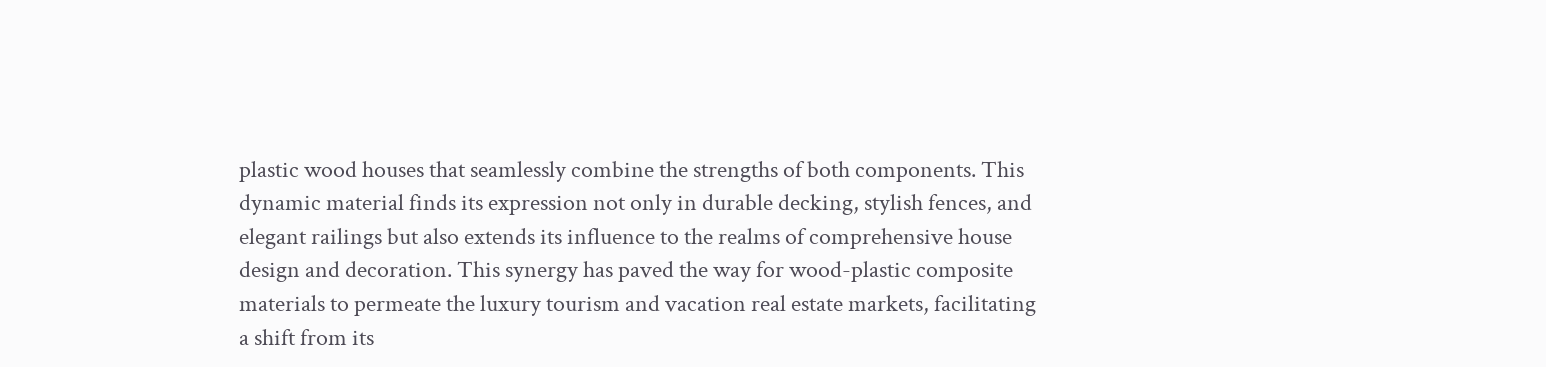plastic wood houses that seamlessly combine the strengths of both components. This dynamic material finds its expression not only in durable decking, stylish fences, and elegant railings but also extends its influence to the realms of comprehensive house design and decoration. This synergy has paved the way for wood-plastic composite materials to permeate the luxury tourism and vacation real estate markets, facilitating a shift from its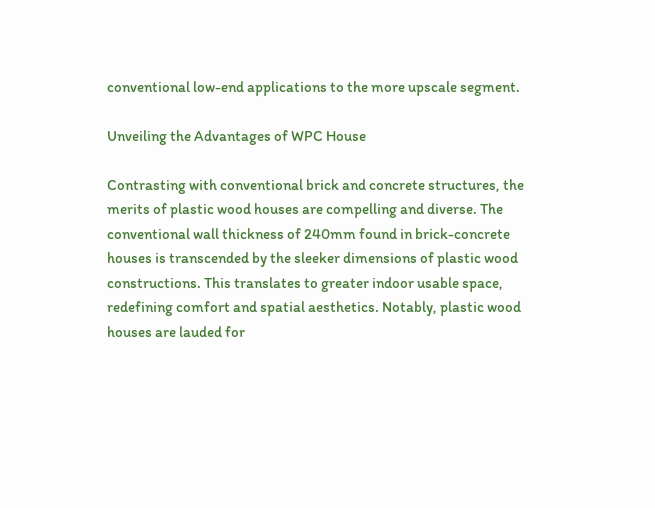conventional low-end applications to the more upscale segment.

Unveiling the Advantages of WPC House

Contrasting with conventional brick and concrete structures, the merits of plastic wood houses are compelling and diverse. The conventional wall thickness of 240mm found in brick-concrete houses is transcended by the sleeker dimensions of plastic wood constructions. This translates to greater indoor usable space, redefining comfort and spatial aesthetics. Notably, plastic wood houses are lauded for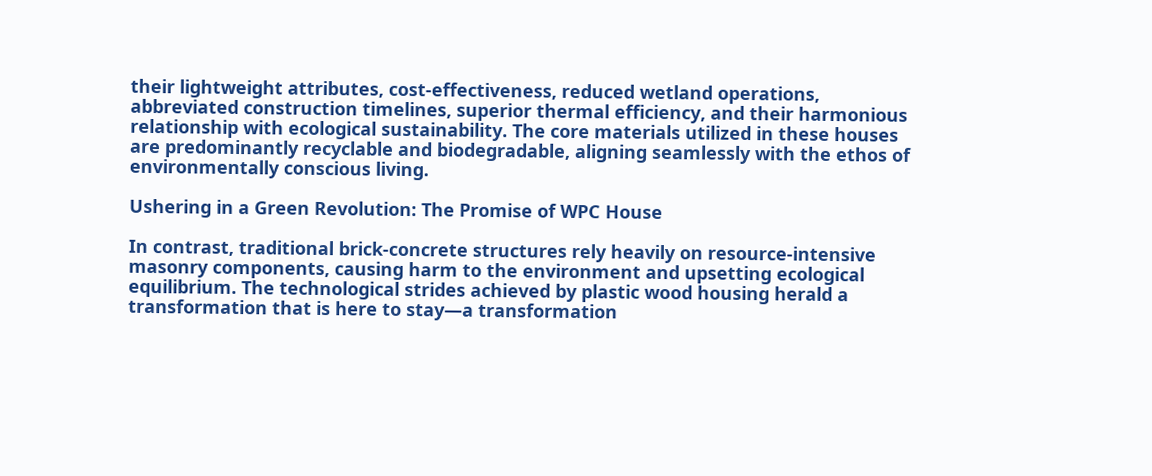their lightweight attributes, cost-effectiveness, reduced wetland operations, abbreviated construction timelines, superior thermal efficiency, and their harmonious relationship with ecological sustainability. The core materials utilized in these houses are predominantly recyclable and biodegradable, aligning seamlessly with the ethos of environmentally conscious living.

Ushering in a Green Revolution: The Promise of WPC House

In contrast, traditional brick-concrete structures rely heavily on resource-intensive masonry components, causing harm to the environment and upsetting ecological equilibrium. The technological strides achieved by plastic wood housing herald a transformation that is here to stay—a transformation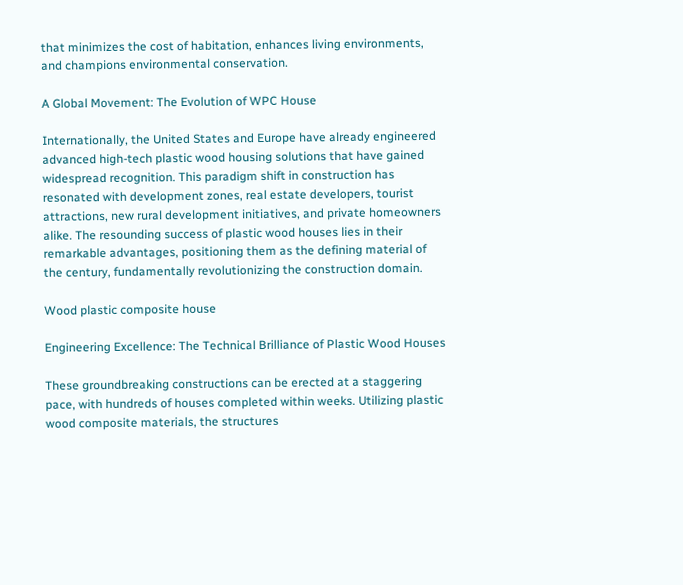that minimizes the cost of habitation, enhances living environments, and champions environmental conservation.

A Global Movement: The Evolution of WPC House

Internationally, the United States and Europe have already engineered advanced high-tech plastic wood housing solutions that have gained widespread recognition. This paradigm shift in construction has resonated with development zones, real estate developers, tourist attractions, new rural development initiatives, and private homeowners alike. The resounding success of plastic wood houses lies in their remarkable advantages, positioning them as the defining material of the century, fundamentally revolutionizing the construction domain.

Wood plastic composite house

Engineering Excellence: The Technical Brilliance of Plastic Wood Houses

These groundbreaking constructions can be erected at a staggering pace, with hundreds of houses completed within weeks. Utilizing plastic wood composite materials, the structures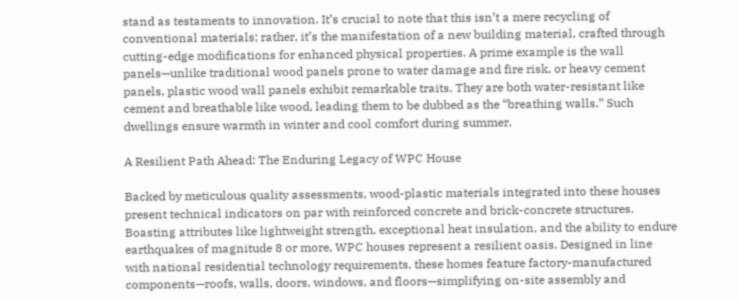stand as testaments to innovation. It’s crucial to note that this isn’t a mere recycling of conventional materials; rather, it’s the manifestation of a new building material, crafted through cutting-edge modifications for enhanced physical properties. A prime example is the wall panels—unlike traditional wood panels prone to water damage and fire risk, or heavy cement panels, plastic wood wall panels exhibit remarkable traits. They are both water-resistant like cement and breathable like wood, leading them to be dubbed as the “breathing walls.” Such dwellings ensure warmth in winter and cool comfort during summer.

A Resilient Path Ahead: The Enduring Legacy of WPC House

Backed by meticulous quality assessments, wood-plastic materials integrated into these houses present technical indicators on par with reinforced concrete and brick-concrete structures. Boasting attributes like lightweight strength, exceptional heat insulation, and the ability to endure earthquakes of magnitude 8 or more, WPC houses represent a resilient oasis. Designed in line with national residential technology requirements, these homes feature factory-manufactured components—roofs, walls, doors, windows, and floors—simplifying on-site assembly and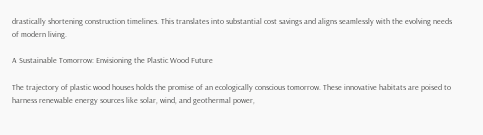drastically shortening construction timelines. This translates into substantial cost savings and aligns seamlessly with the evolving needs of modern living.

A Sustainable Tomorrow: Envisioning the Plastic Wood Future

The trajectory of plastic wood houses holds the promise of an ecologically conscious tomorrow. These innovative habitats are poised to harness renewable energy sources like solar, wind, and geothermal power,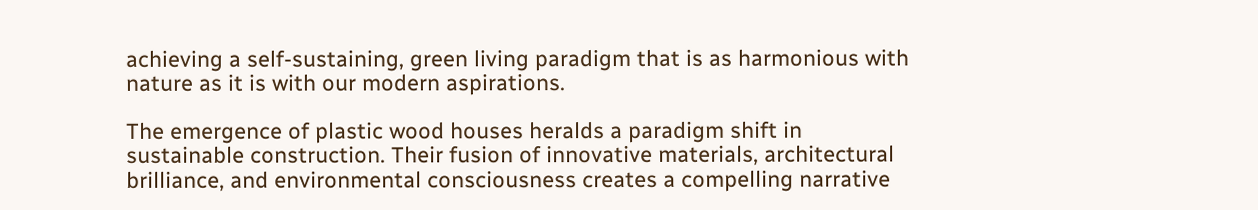achieving a self-sustaining, green living paradigm that is as harmonious with nature as it is with our modern aspirations.

The emergence of plastic wood houses heralds a paradigm shift in sustainable construction. Their fusion of innovative materials, architectural brilliance, and environmental consciousness creates a compelling narrative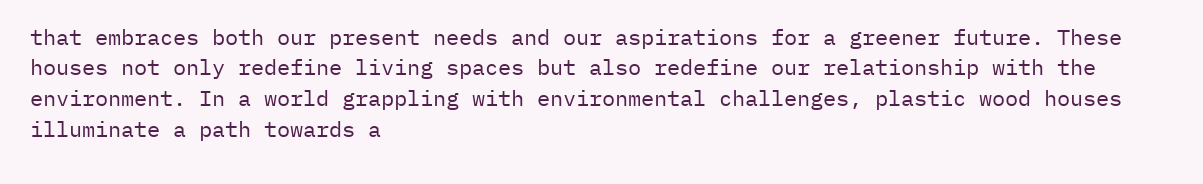that embraces both our present needs and our aspirations for a greener future. These houses not only redefine living spaces but also redefine our relationship with the environment. In a world grappling with environmental challenges, plastic wood houses illuminate a path towards a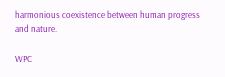harmonious coexistence between human progress and nature.

WPC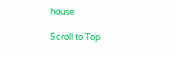house

Scroll to Top